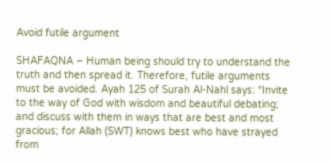Avoid futile argument

SHAFAQNA – Human being should try to understand the truth and then spread it. Therefore, futile arguments must be avoided. Ayah 125 of Surah Al-Nahl says: “Invite to the way of God with wisdom and beautiful debating; and discuss with them in ways that are best and most gracious; for Allah (SWT) knows best who have strayed from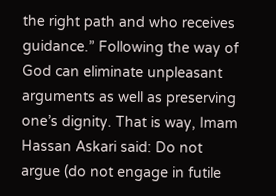the right path and who receives guidance.” Following the way of God can eliminate unpleasant arguments as well as preserving one’s dignity. That is way, Imam Hassan Askari said: Do not argue (do not engage in futile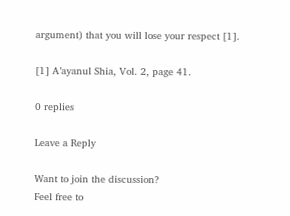argument) that you will lose your respect [1].

[1] A’ayanul Shia, Vol. 2, page 41.

0 replies

Leave a Reply

Want to join the discussion?
Feel free to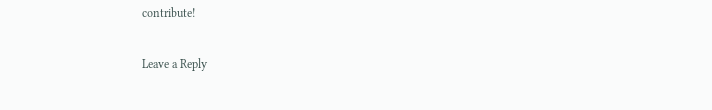contribute!

Leave a Reply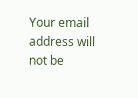Your email address will not be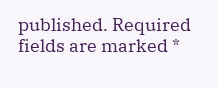published. Required fields are marked *